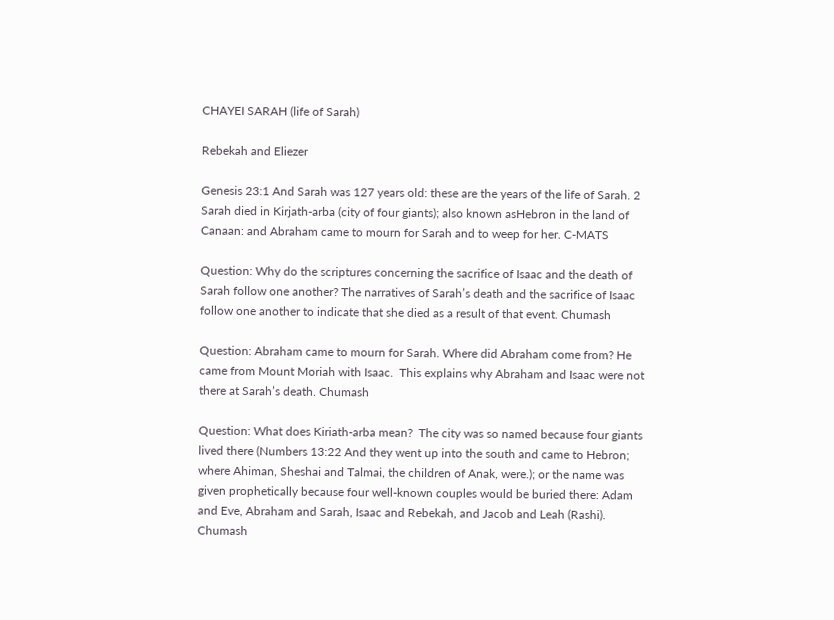CHAYEI SARAH (life of Sarah)

Rebekah and Eliezer

Genesis 23:1 And Sarah was 127 years old: these are the years of the life of Sarah. 2 Sarah died in Kirjath-arba (city of four giants); also known asHebron in the land of Canaan: and Abraham came to mourn for Sarah and to weep for her. C-MATS

Question: Why do the scriptures concerning the sacrifice of Isaac and the death of Sarah follow one another? The narratives of Sarah’s death and the sacrifice of Isaac follow one another to indicate that she died as a result of that event. Chumash

Question: Abraham came to mourn for Sarah. Where did Abraham come from? He came from Mount Moriah with Isaac.  This explains why Abraham and Isaac were not there at Sarah’s death. Chumash

Question: What does Kiriath-arba mean?  The city was so named because four giants lived there (Numbers 13:22 And they went up into the south and came to Hebron; where Ahiman, Sheshai and Talmai, the children of Anak, were.); or the name was given prophetically because four well-known couples would be buried there: Adam and Eve, Abraham and Sarah, Isaac and Rebekah, and Jacob and Leah (Rashi). Chumash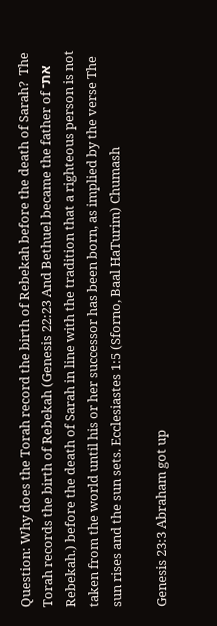Question: Why does the Torah record the birth of Rebekah before the death of Sarah?  The Torah records the birth of Rebekah (Genesis 22:23 And Bethuel became the father of את־ Rebekah.) before the death of Sarah in line with the tradition that a righteous person is not taken from the world until his or her successor has been born, as implied by the verse The sun rises and the sun sets. Ecclesiastes 1:5 (Sforno, Baal HaTurim) Chumash

Genesis 23:3 Abraham got up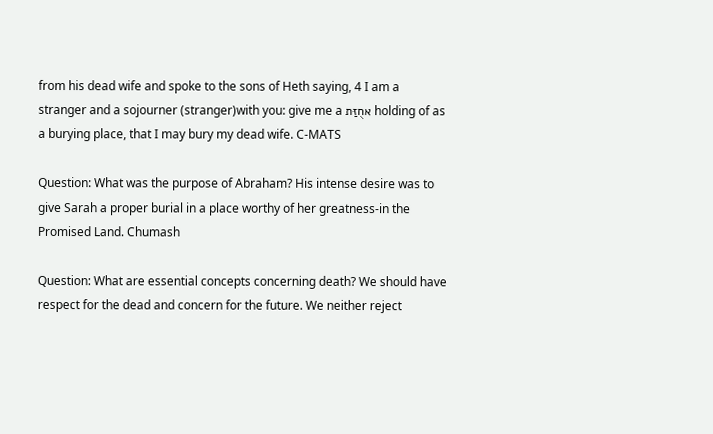from his dead wife and spoke to the sons of Heth saying, 4 I am a stranger and a sojourner (stranger)with you: give me a אחֻזַּת holding of as a burying place, that I may bury my dead wife. C-MATS

Question: What was the purpose of Abraham? His intense desire was to give Sarah a proper burial in a place worthy of her greatness-in the Promised Land. Chumash

Question: What are essential concepts concerning death? We should have respect for the dead and concern for the future. We neither reject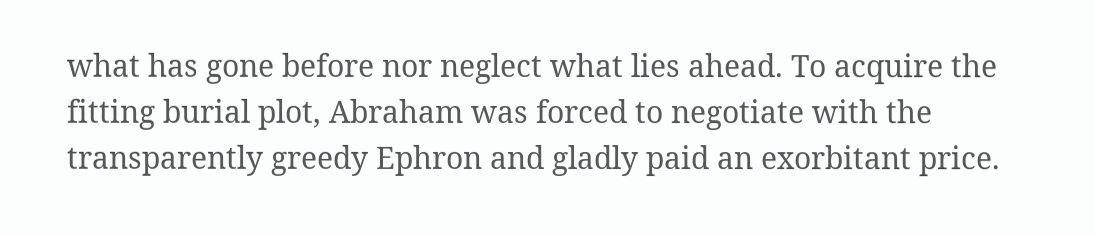what has gone before nor neglect what lies ahead. To acquire the fitting burial plot, Abraham was forced to negotiate with the transparently greedy Ephron and gladly paid an exorbitant price.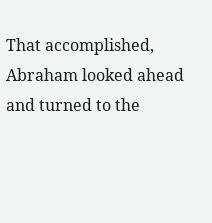That accomplished, Abraham looked ahead and turned to the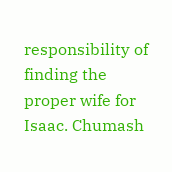responsibility of finding the proper wife for Isaac. Chumash